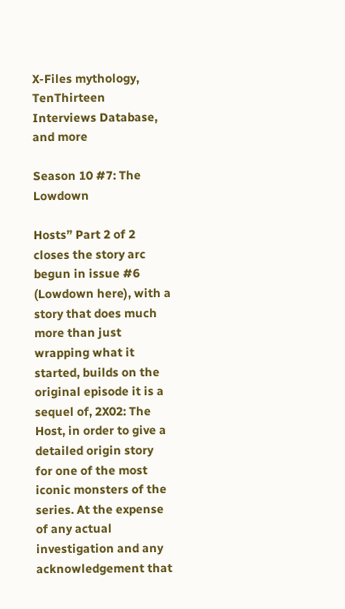X-Files mythology, TenThirteen Interviews Database, and more

Season 10 #7: The Lowdown

Hosts” Part 2 of 2 closes the story arc begun in issue #6 (Lowdown here), with a story that does much more than just wrapping what it started, builds on the original episode it is a sequel of, 2X02: The Host, in order to give a detailed origin story for one of the most iconic monsters of the series. At the expense of any actual investigation and any acknowledgement that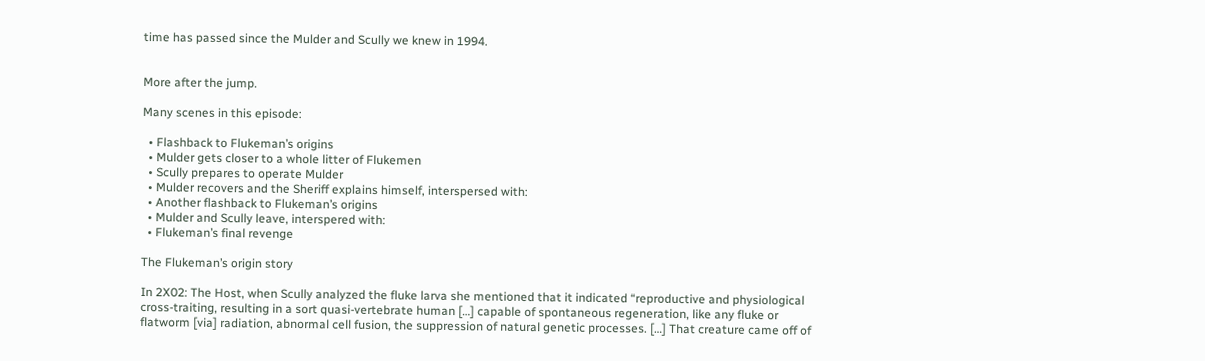time has passed since the Mulder and Scully we knew in 1994.


More after the jump.

Many scenes in this episode:

  • Flashback to Flukeman’s origins
  • Mulder gets closer to a whole litter of Flukemen
  • Scully prepares to operate Mulder
  • Mulder recovers and the Sheriff explains himself, interspersed with:
  • Another flashback to Flukeman’s origins
  • Mulder and Scully leave, interspered with:
  • Flukeman’s final revenge

The Flukeman’s origin story

In 2X02: The Host, when Scully analyzed the fluke larva she mentioned that it indicated “reproductive and physiological cross-traiting, resulting in a sort quasi-vertebrate human […] capable of spontaneous regeneration, like any fluke or flatworm [via] radiation, abnormal cell fusion, the suppression of natural genetic processes. […] That creature came off of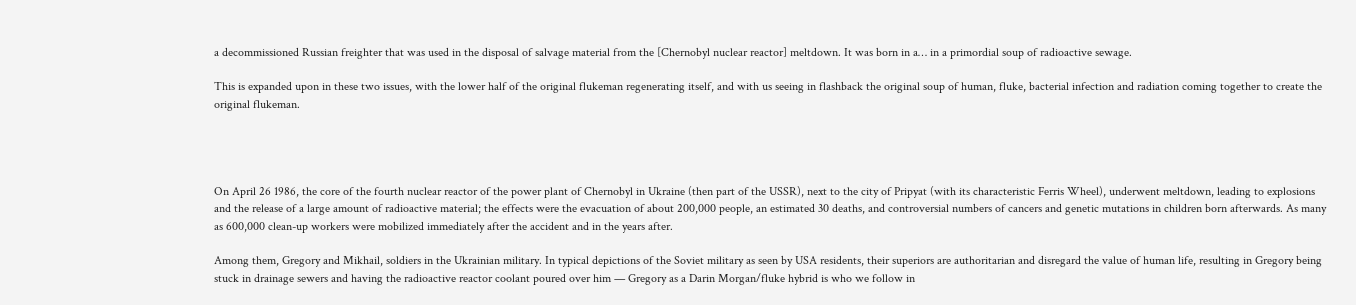a decommissioned Russian freighter that was used in the disposal of salvage material from the [Chernobyl nuclear reactor] meltdown. It was born in a… in a primordial soup of radioactive sewage.

This is expanded upon in these two issues, with the lower half of the original flukeman regenerating itself, and with us seeing in flashback the original soup of human, fluke, bacterial infection and radiation coming together to create the original flukeman.




On April 26 1986, the core of the fourth nuclear reactor of the power plant of Chernobyl in Ukraine (then part of the USSR), next to the city of Pripyat (with its characteristic Ferris Wheel), underwent meltdown, leading to explosions and the release of a large amount of radioactive material; the effects were the evacuation of about 200,000 people, an estimated 30 deaths, and controversial numbers of cancers and genetic mutations in children born afterwards. As many as 600,000 clean-up workers were mobilized immediately after the accident and in the years after.

Among them, Gregory and Mikhail, soldiers in the Ukrainian military. In typical depictions of the Soviet military as seen by USA residents, their superiors are authoritarian and disregard the value of human life, resulting in Gregory being stuck in drainage sewers and having the radioactive reactor coolant poured over him — Gregory as a Darin Morgan/fluke hybrid is who we follow in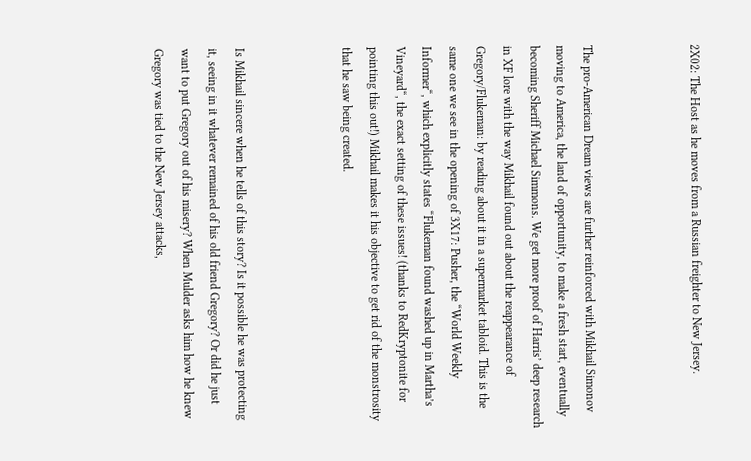2X02: The Host as he moves from a Russian freighter to New Jersey.



The pro-American Dream views are further reinforced with Mikhail Simonov moving to America, the land of opportunity, to make a fresh start, eventually becoming Sheriff Michael Simmons. We get more proof of Harris’ deep research in XF lore with the way Mikhail found out about the reappearance of Gregory/Flukeman: by reading about it in a supermarket tabloid. This is the same one we see in the opening of 3X17: Pusher, the “World Weekly Informer“, which explicitly states “Flukeman found washed up in Martha’s Vineyard“, the exact setting of these issues! (thanks to RedKryptonite for pointing this out!) Mikhail makes it his objective to get rid of the monstrosity that he saw being created.



Is Mikhail sincere when he tells of this story? Is it possible he was protecting it, seeing in it whatever remained of his old friend Gregory? Or did he just want to put Gregory out of his misery? When Mulder asks him how he knew Gregory was tied to the New Jersey attacks,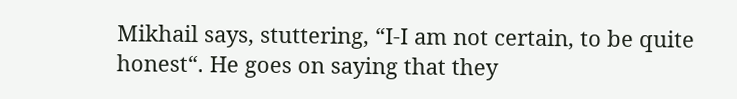Mikhail says, stuttering, “I-I am not certain, to be quite honest“. He goes on saying that they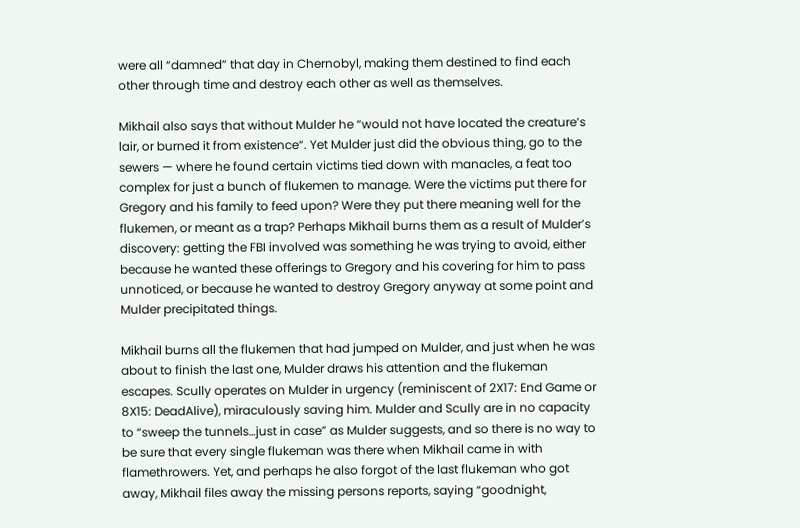were all “damned” that day in Chernobyl, making them destined to find each other through time and destroy each other as well as themselves.

Mikhail also says that without Mulder he “would not have located the creature’s lair, or burned it from existence“. Yet Mulder just did the obvious thing, go to the sewers — where he found certain victims tied down with manacles, a feat too complex for just a bunch of flukemen to manage. Were the victims put there for Gregory and his family to feed upon? Were they put there meaning well for the flukemen, or meant as a trap? Perhaps Mikhail burns them as a result of Mulder’s discovery: getting the FBI involved was something he was trying to avoid, either because he wanted these offerings to Gregory and his covering for him to pass unnoticed, or because he wanted to destroy Gregory anyway at some point and Mulder precipitated things.

Mikhail burns all the flukemen that had jumped on Mulder, and just when he was about to finish the last one, Mulder draws his attention and the flukeman escapes. Scully operates on Mulder in urgency (reminiscent of 2X17: End Game or 8X15: DeadAlive), miraculously saving him. Mulder and Scully are in no capacity to “sweep the tunnels…just in case” as Mulder suggests, and so there is no way to be sure that every single flukeman was there when Mikhail came in with flamethrowers. Yet, and perhaps he also forgot of the last flukeman who got away, Mikhail files away the missing persons reports, saying “goodnight,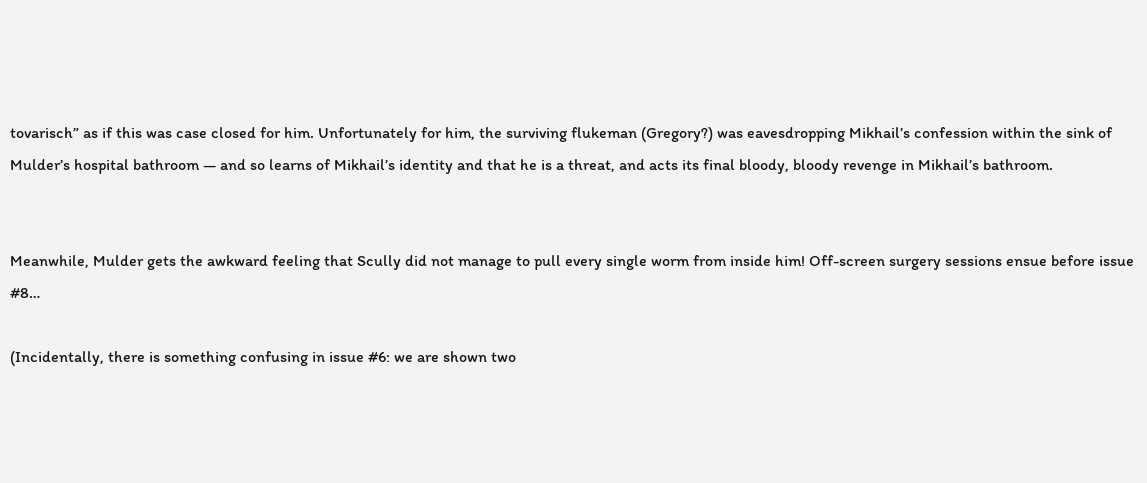tovarisch” as if this was case closed for him. Unfortunately for him, the surviving flukeman (Gregory?) was eavesdropping Mikhail’s confession within the sink of Mulder’s hospital bathroom — and so learns of Mikhail’s identity and that he is a threat, and acts its final bloody, bloody revenge in Mikhail’s bathroom.


Meanwhile, Mulder gets the awkward feeling that Scully did not manage to pull every single worm from inside him! Off-screen surgery sessions ensue before issue #8…

(Incidentally, there is something confusing in issue #6: we are shown two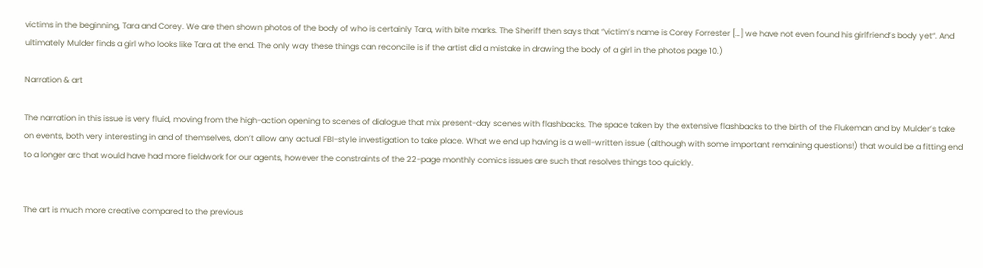victims in the beginning, Tara and Corey. We are then shown photos of the body of who is certainly Tara, with bite marks. The Sheriff then says that “victim’s name is Corey Forrester […] we have not even found his girlfriend’s body yet“. And ultimately Mulder finds a girl who looks like Tara at the end. The only way these things can reconcile is if the artist did a mistake in drawing the body of a girl in the photos page 10.)

Narration & art

The narration in this issue is very fluid, moving from the high-action opening to scenes of dialogue that mix present-day scenes with flashbacks. The space taken by the extensive flashbacks to the birth of the Flukeman and by Mulder’s take on events, both very interesting in and of themselves, don’t allow any actual FBI-style investigation to take place. What we end up having is a well-written issue (although with some important remaining questions!) that would be a fitting end to a longer arc that would have had more fieldwork for our agents, however the constraints of the 22-page monthly comics issues are such that resolves things too quickly.


The art is much more creative compared to the previous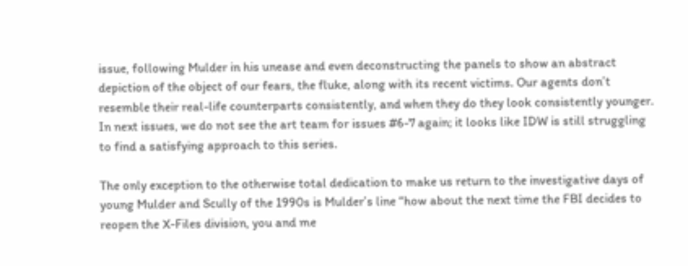issue, following Mulder in his unease and even deconstructing the panels to show an abstract depiction of the object of our fears, the fluke, along with its recent victims. Our agents don’t resemble their real-life counterparts consistently, and when they do they look consistently younger. In next issues, we do not see the art team for issues #6-7 again; it looks like IDW is still struggling to find a satisfying approach to this series.

The only exception to the otherwise total dedication to make us return to the investigative days of young Mulder and Scully of the 1990s is Mulder’s line “how about the next time the FBI decides to reopen the X-Files division, you and me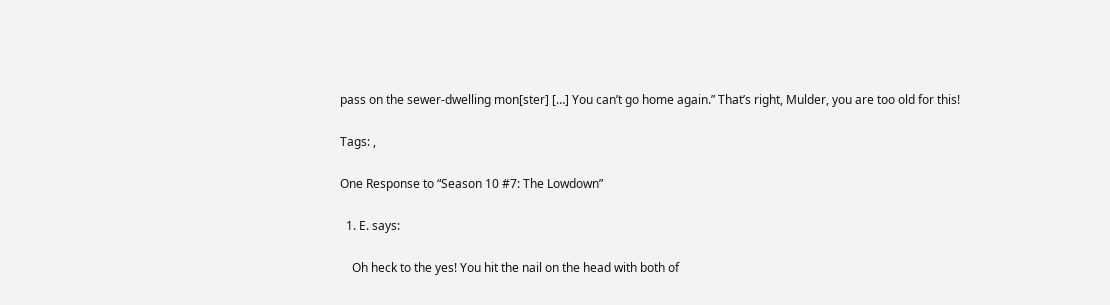pass on the sewer-dwelling mon[ster] […] You can’t go home again.” That’s right, Mulder, you are too old for this!

Tags: ,

One Response to “Season 10 #7: The Lowdown”

  1. E. says:

    Oh heck to the yes! You hit the nail on the head with both of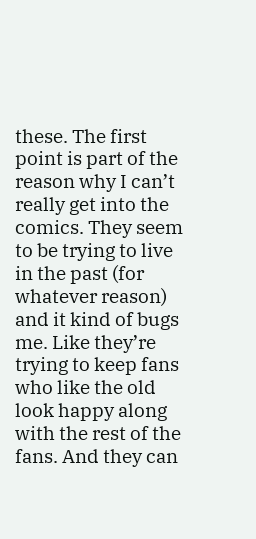these. The first point is part of the reason why I can’t really get into the comics. They seem to be trying to live in the past (for whatever reason) and it kind of bugs me. Like they’re trying to keep fans who like the old look happy along with the rest of the fans. And they can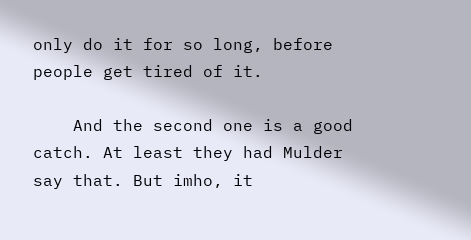only do it for so long, before people get tired of it.

    And the second one is a good catch. At least they had Mulder say that. But imho, it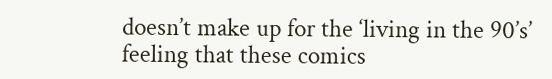doesn’t make up for the ‘living in the 90’s’ feeling that these comics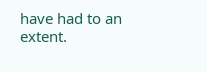have had to an extent.